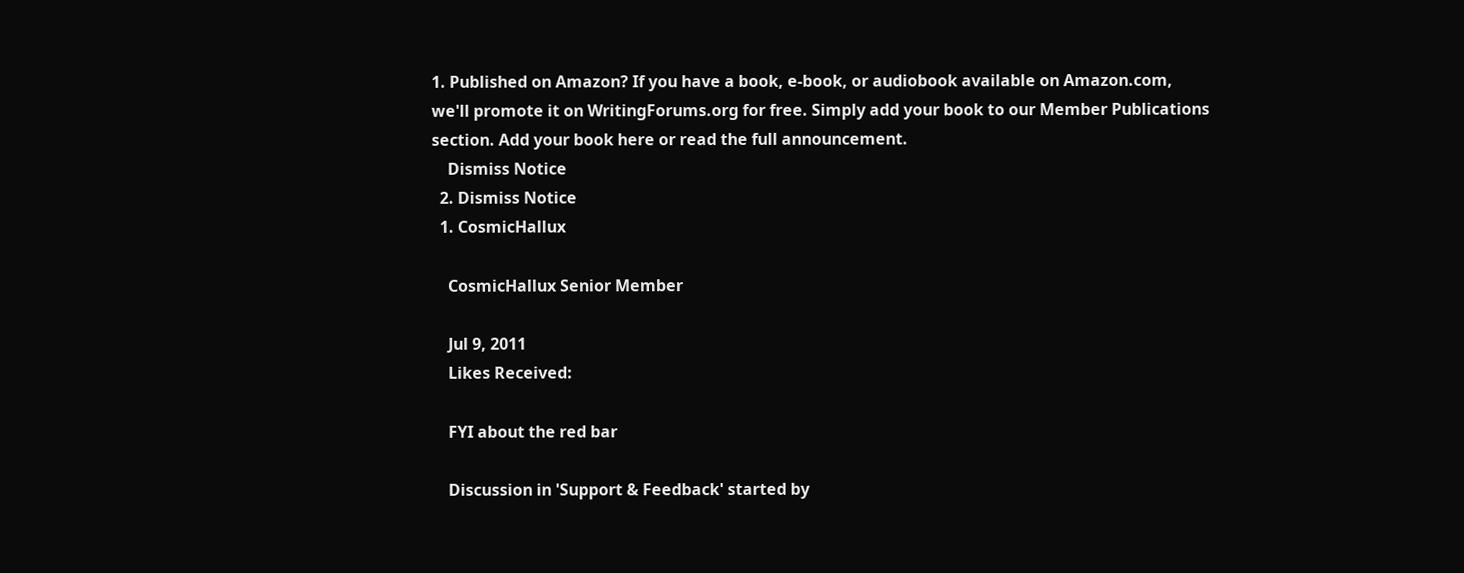1. Published on Amazon? If you have a book, e-book, or audiobook available on Amazon.com, we'll promote it on WritingForums.org for free. Simply add your book to our Member Publications section. Add your book here or read the full announcement.
    Dismiss Notice
  2. Dismiss Notice
  1. CosmicHallux

    CosmicHallux Senior Member

    Jul 9, 2011
    Likes Received:

    FYI about the red bar

    Discussion in 'Support & Feedback' started by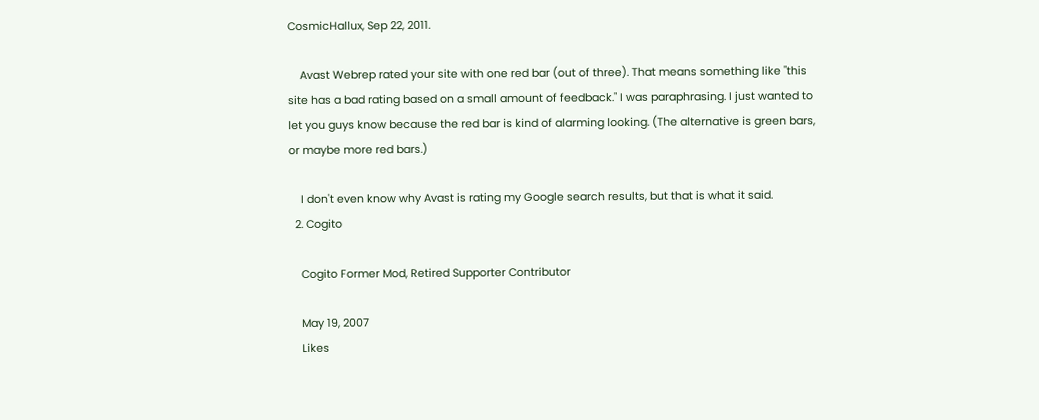CosmicHallux, Sep 22, 2011.

    Avast Webrep rated your site with one red bar (out of three). That means something like "this site has a bad rating based on a small amount of feedback." I was paraphrasing. I just wanted to let you guys know because the red bar is kind of alarming looking. (The alternative is green bars, or maybe more red bars.)

    I don't even know why Avast is rating my Google search results, but that is what it said.
  2. Cogito

    Cogito Former Mod, Retired Supporter Contributor

    May 19, 2007
    Likes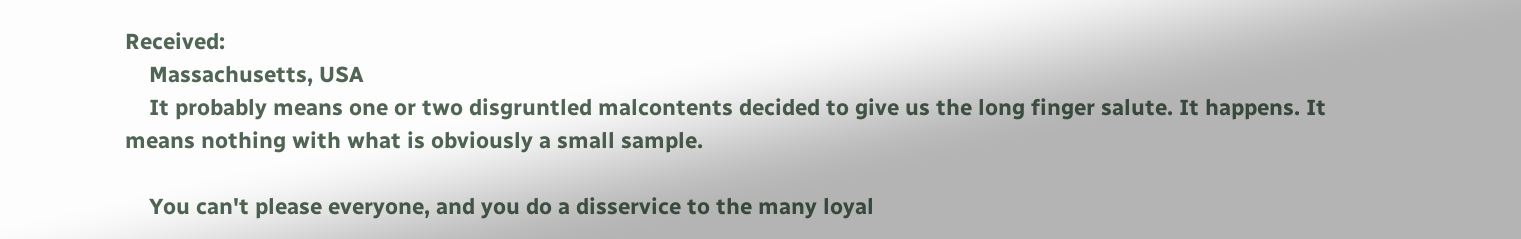Received:
    Massachusetts, USA
    It probably means one or two disgruntled malcontents decided to give us the long finger salute. It happens. It means nothing with what is obviously a small sample.

    You can't please everyone, and you do a disservice to the many loyal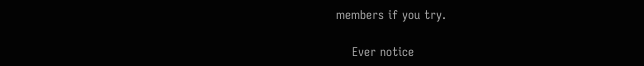members if you try.

    Ever notice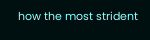how the most strident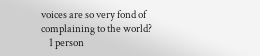voices are so very fond of complaining to the world?
    1 person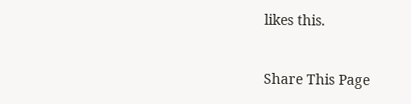likes this.

Share This Page